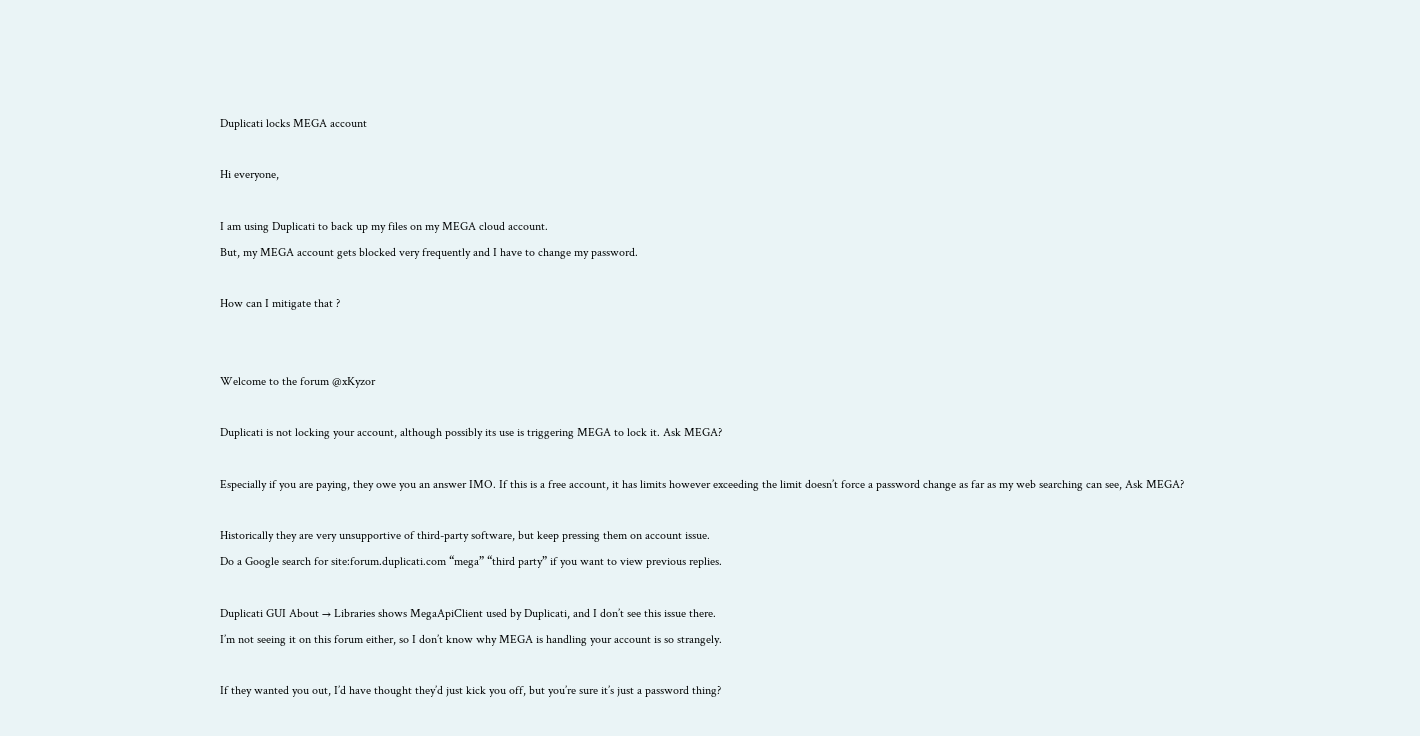Duplicati locks MEGA account

Hi everyone,

I am using Duplicati to back up my files on my MEGA cloud account.
But, my MEGA account gets blocked very frequently and I have to change my password.

How can I mitigate that ?


Welcome to the forum @xKyzor

Duplicati is not locking your account, although possibly its use is triggering MEGA to lock it. Ask MEGA?

Especially if you are paying, they owe you an answer IMO. If this is a free account, it has limits however exceeding the limit doesn’t force a password change as far as my web searching can see, Ask MEGA?

Historically they are very unsupportive of third-party software, but keep pressing them on account issue.
Do a Google search for site:forum.duplicati.com “mega” “third party” if you want to view previous replies.

Duplicati GUI About → Libraries shows MegaApiClient used by Duplicati, and I don’t see this issue there.
I’m not seeing it on this forum either, so I don’t know why MEGA is handling your account is so strangely.

If they wanted you out, I’d have thought they’d just kick you off, but you’re sure it’s just a password thing?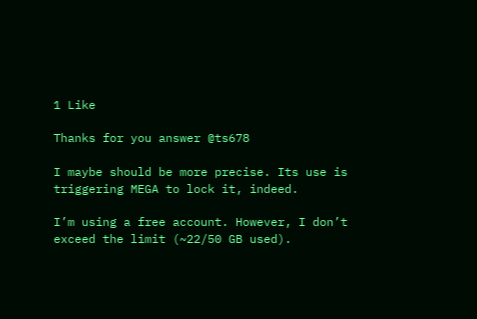1 Like

Thanks for you answer @ts678

I maybe should be more precise. Its use is triggering MEGA to lock it, indeed.

I’m using a free account. However, I don’t exceed the limit (~22/50 GB used).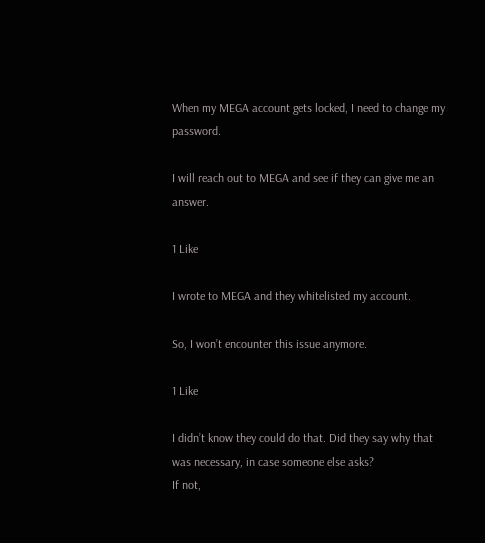When my MEGA account gets locked, I need to change my password.

I will reach out to MEGA and see if they can give me an answer.

1 Like

I wrote to MEGA and they whitelisted my account.

So, I won’t encounter this issue anymore.

1 Like

I didn’t know they could do that. Did they say why that was necessary, in case someone else asks?
If not,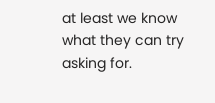at least we know what they can try asking for.